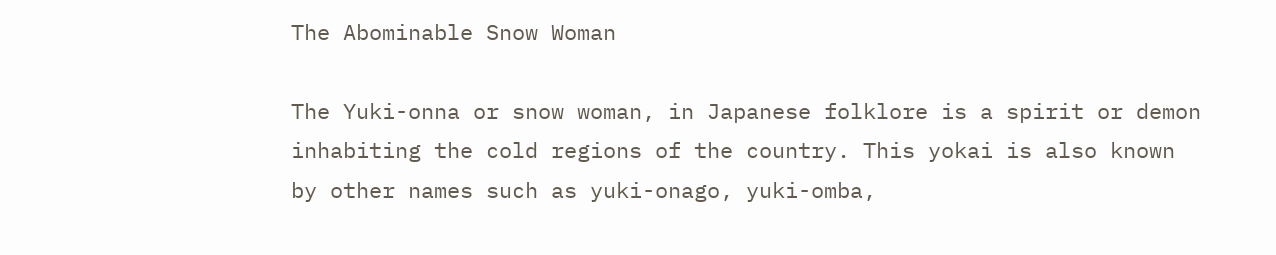The Abominable Snow Woman

The Yuki-onna or snow woman, in Japanese folklore is a spirit or demon inhabiting the cold regions of the country. This yokai is also known by other names such as yuki-onago, yuki-omba,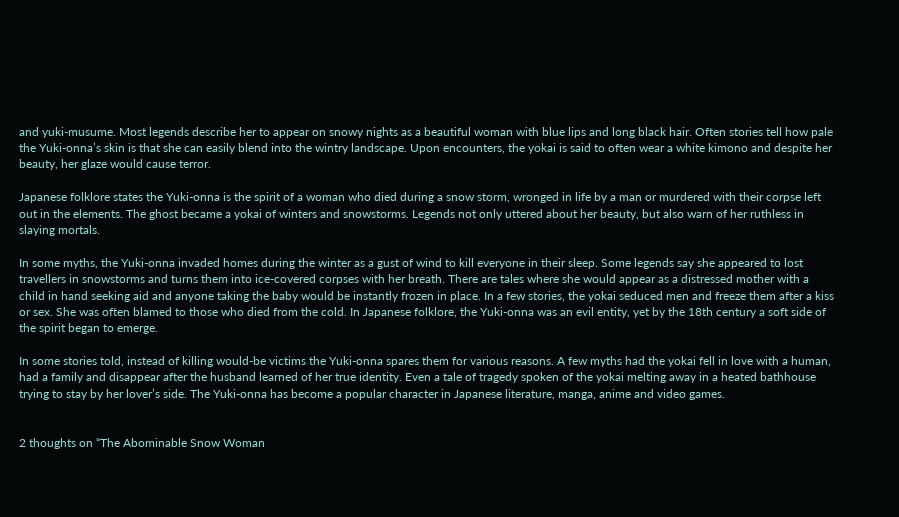and yuki-musume. Most legends describe her to appear on snowy nights as a beautiful woman with blue lips and long black hair. Often stories tell how pale the Yuki-onna’s skin is that she can easily blend into the wintry landscape. Upon encounters, the yokai is said to often wear a white kimono and despite her beauty, her glaze would cause terror.

Japanese folklore states the Yuki-onna is the spirit of a woman who died during a snow storm, wronged in life by a man or murdered with their corpse left out in the elements. The ghost became a yokai of winters and snowstorms. Legends not only uttered about her beauty, but also warn of her ruthless in slaying mortals.

In some myths, the Yuki-onna invaded homes during the winter as a gust of wind to kill everyone in their sleep. Some legends say she appeared to lost travellers in snowstorms and turns them into ice-covered corpses with her breath. There are tales where she would appear as a distressed mother with a child in hand seeking aid and anyone taking the baby would be instantly frozen in place. In a few stories, the yokai seduced men and freeze them after a kiss or sex. She was often blamed to those who died from the cold. In Japanese folklore, the Yuki-onna was an evil entity, yet by the 18th century a soft side of the spirit began to emerge.

In some stories told, instead of killing would-be victims the Yuki-onna spares them for various reasons. A few myths had the yokai fell in love with a human, had a family and disappear after the husband learned of her true identity. Even a tale of tragedy spoken of the yokai melting away in a heated bathhouse trying to stay by her lover’s side. The Yuki-onna has become a popular character in Japanese literature, manga, anime and video games.


2 thoughts on “The Abominable Snow Woman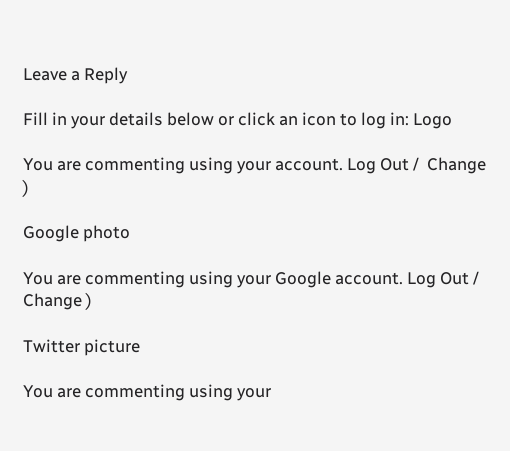Leave a Reply

Fill in your details below or click an icon to log in: Logo

You are commenting using your account. Log Out /  Change )

Google photo

You are commenting using your Google account. Log Out /  Change )

Twitter picture

You are commenting using your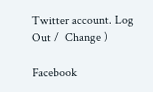Twitter account. Log Out /  Change )

Facebook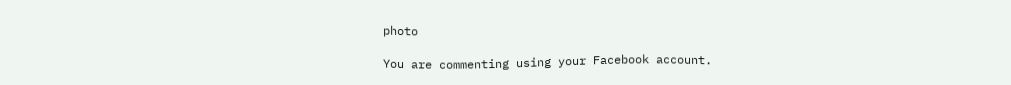photo

You are commenting using your Facebook account.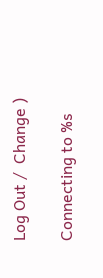Log Out /  Change )

Connecting to %s